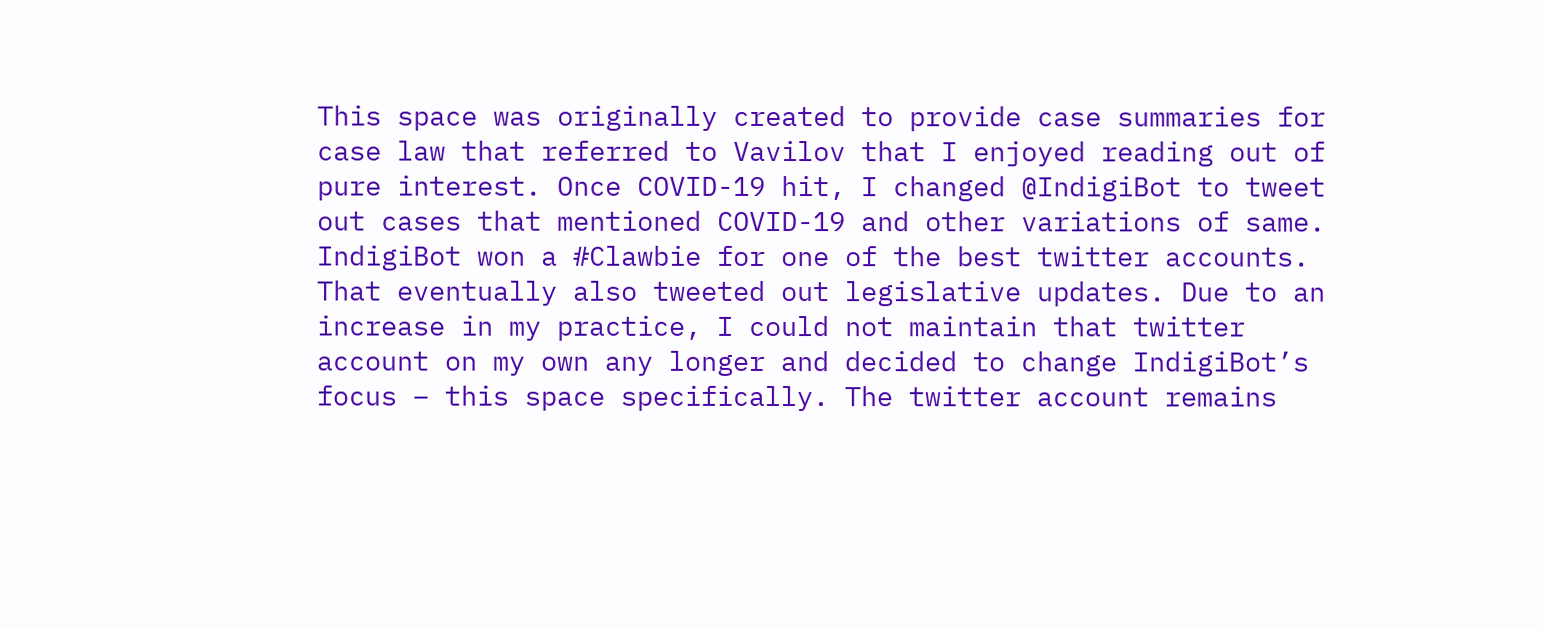This space was originally created to provide case summaries for case law that referred to Vavilov that I enjoyed reading out of pure interest. Once COVID-19 hit, I changed @IndigiBot to tweet out cases that mentioned COVID-19 and other variations of same. IndigiBot won a #Clawbie for one of the best twitter accounts. That eventually also tweeted out legislative updates. Due to an increase in my practice, I could not maintain that twitter account on my own any longer and decided to change IndigiBot’s focus – this space specifically. The twitter account remains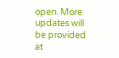open. More updates will be provided at